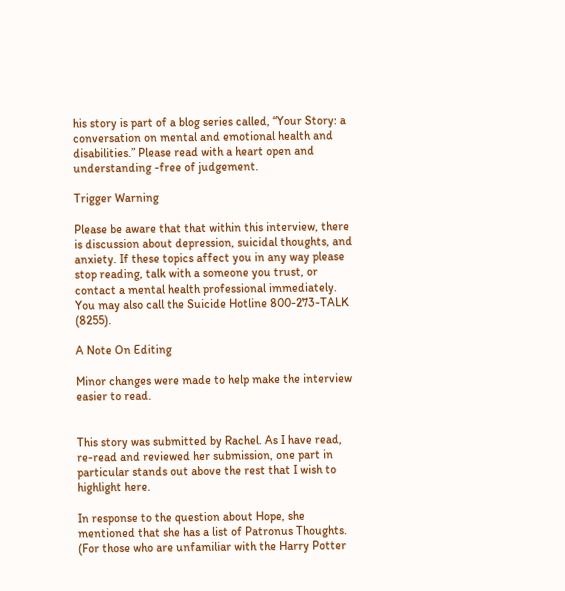his story is part of a blog series called, “Your Story: a conversation on mental and emotional health and disabilities.” Please read with a heart open and understanding -free of judgement.

Trigger Warning

Please be aware that that within this interview, there is discussion about depression, suicidal thoughts, and anxiety. If these topics affect you in any way please stop reading, talk with a someone you trust, or contact a mental health professional immediately. You may also call the Suicide Hotline 800-273-TALK (8255).

A Note On Editing

Minor changes were made to help make the interview easier to read.


This story was submitted by Rachel. As I have read, re-read and reviewed her submission, one part in particular stands out above the rest that I wish to highlight here.

In response to the question about Hope, she mentioned that she has a list of Patronus Thoughts. (For those who are unfamiliar with the Harry Potter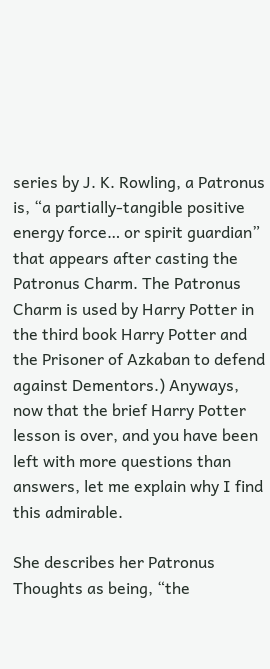series by J. K. Rowling, a Patronus is, “a partially-tangible positive energy force… or spirit guardian” that appears after casting the Patronus Charm. The Patronus Charm is used by Harry Potter in the third book Harry Potter and the Prisoner of Azkaban to defend against Dementors.) Anyways, now that the brief Harry Potter lesson is over, and you have been left with more questions than answers, let me explain why I find this admirable.

She describes her Patronus Thoughts as being, “the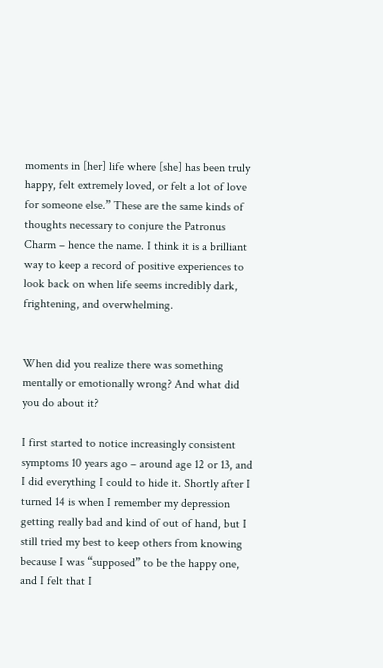moments in [her] life where [she] has been truly happy, felt extremely loved, or felt a lot of love for someone else.” These are the same kinds of thoughts necessary to conjure the Patronus Charm – hence the name. I think it is a brilliant way to keep a record of positive experiences to look back on when life seems incredibly dark, frightening, and overwhelming.


When did you realize there was something mentally or emotionally wrong? And what did you do about it?

I first started to notice increasingly consistent symptoms 10 years ago – around age 12 or 13, and I did everything I could to hide it. Shortly after I turned 14 is when I remember my depression getting really bad and kind of out of hand, but I still tried my best to keep others from knowing because I was “supposed” to be the happy one, and I felt that I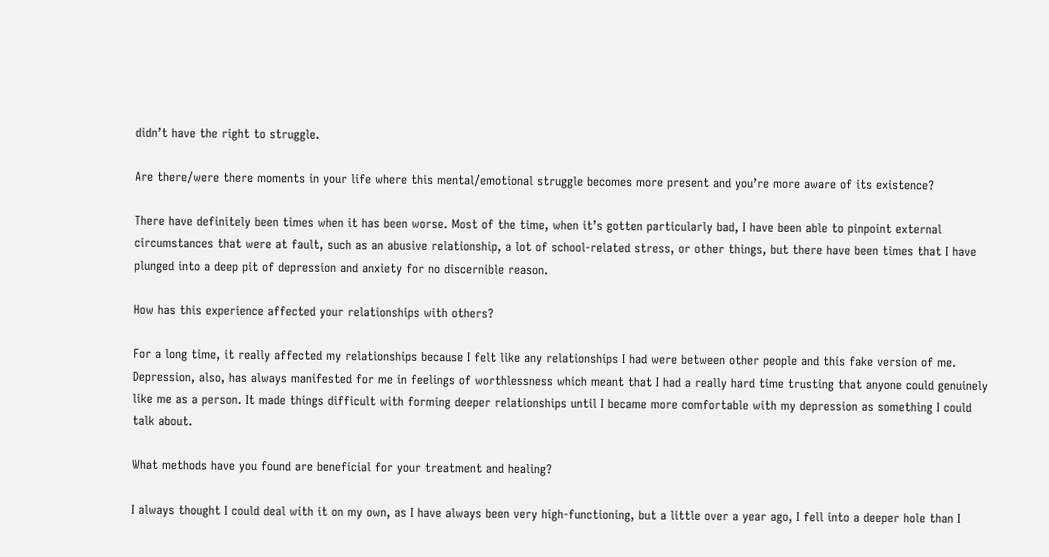didn’t have the right to struggle.

Are there/were there moments in your life where this mental/emotional struggle becomes more present and you’re more aware of its existence?

There have definitely been times when it has been worse. Most of the time, when it’s gotten particularly bad, I have been able to pinpoint external circumstances that were at fault, such as an abusive relationship, a lot of school-related stress, or other things, but there have been times that I have plunged into a deep pit of depression and anxiety for no discernible reason.

How has this experience affected your relationships with others?

For a long time, it really affected my relationships because I felt like any relationships I had were between other people and this fake version of me. Depression, also, has always manifested for me in feelings of worthlessness which meant that I had a really hard time trusting that anyone could genuinely like me as a person. It made things difficult with forming deeper relationships until I became more comfortable with my depression as something I could talk about.

What methods have you found are beneficial for your treatment and healing?

I always thought I could deal with it on my own, as I have always been very high-functioning, but a little over a year ago, I fell into a deeper hole than I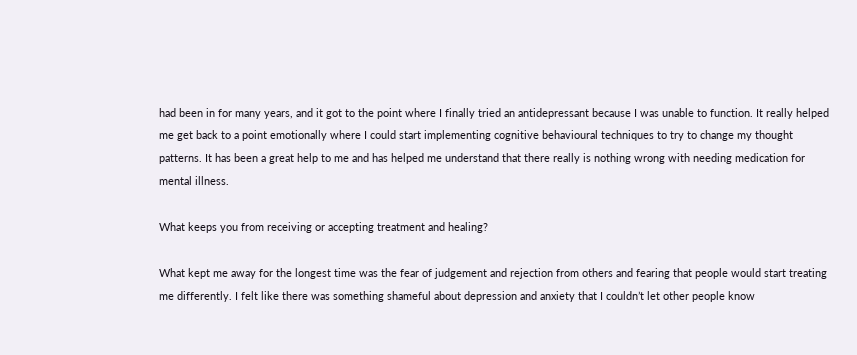had been in for many years, and it got to the point where I finally tried an antidepressant because I was unable to function. It really helped me get back to a point emotionally where I could start implementing cognitive behavioural techniques to try to change my thought patterns. It has been a great help to me and has helped me understand that there really is nothing wrong with needing medication for mental illness.

What keeps you from receiving or accepting treatment and healing?

What kept me away for the longest time was the fear of judgement and rejection from others and fearing that people would start treating me differently. I felt like there was something shameful about depression and anxiety that I couldn’t let other people know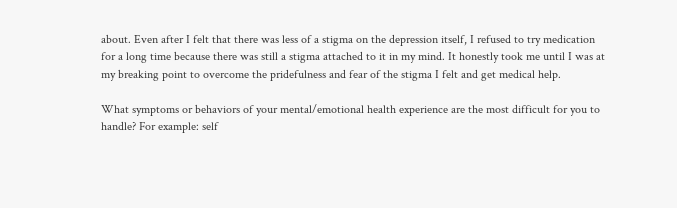about. Even after I felt that there was less of a stigma on the depression itself, I refused to try medication for a long time because there was still a stigma attached to it in my mind. It honestly took me until I was at my breaking point to overcome the pridefulness and fear of the stigma I felt and get medical help.

What symptoms or behaviors of your mental/emotional health experience are the most difficult for you to handle? For example: self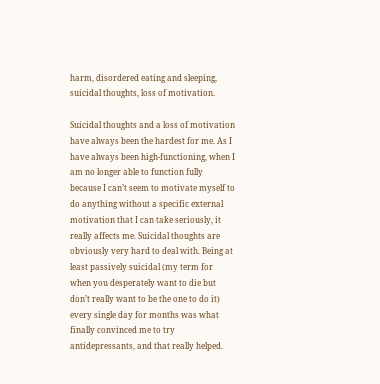harm, disordered eating and sleeping, suicidal thoughts, loss of motivation.

Suicidal thoughts and a loss of motivation have always been the hardest for me. As I have always been high-functioning, when I am no longer able to function fully because I can’t seem to motivate myself to do anything without a specific external motivation that I can take seriously, it really affects me. Suicidal thoughts are obviously very hard to deal with. Being at least passively suicidal (my term for when you desperately want to die but don’t really want to be the one to do it) every single day for months was what finally convinced me to try antidepressants, and that really helped.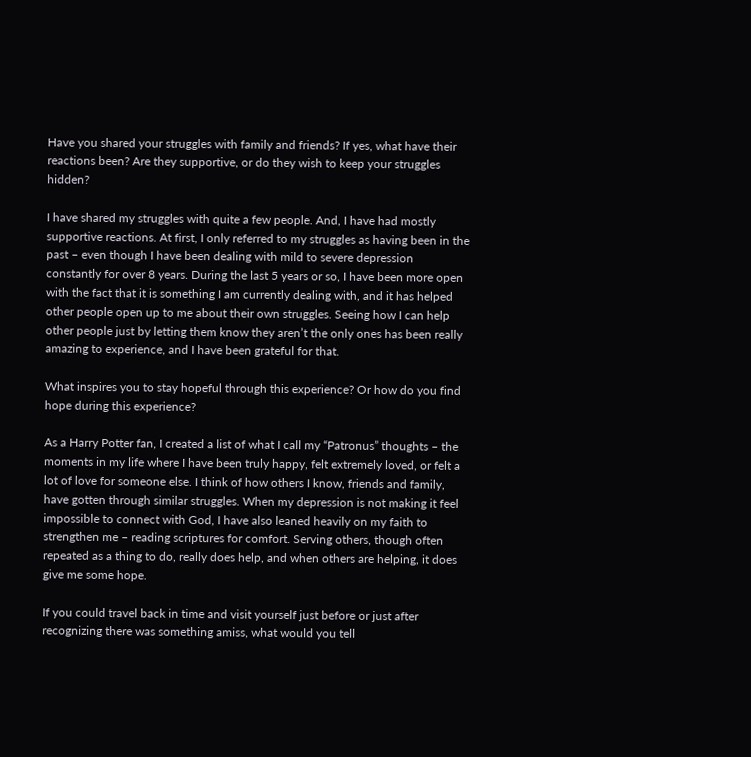Have you shared your struggles with family and friends? If yes, what have their reactions been? Are they supportive, or do they wish to keep your struggles hidden?

I have shared my struggles with quite a few people. And, I have had mostly supportive reactions. At first, I only referred to my struggles as having been in the past – even though I have been dealing with mild to severe depression constantly for over 8 years. During the last 5 years or so, I have been more open with the fact that it is something I am currently dealing with, and it has helped other people open up to me about their own struggles. Seeing how I can help other people just by letting them know they aren’t the only ones has been really amazing to experience, and I have been grateful for that.

What inspires you to stay hopeful through this experience? Or how do you find hope during this experience?

As a Harry Potter fan, I created a list of what I call my “Patronus” thoughts – the moments in my life where I have been truly happy, felt extremely loved, or felt a lot of love for someone else. I think of how others I know, friends and family, have gotten through similar struggles. When my depression is not making it feel impossible to connect with God, I have also leaned heavily on my faith to strengthen me – reading scriptures for comfort. Serving others, though often repeated as a thing to do, really does help, and when others are helping, it does give me some hope.

If you could travel back in time and visit yourself just before or just after recognizing there was something amiss, what would you tell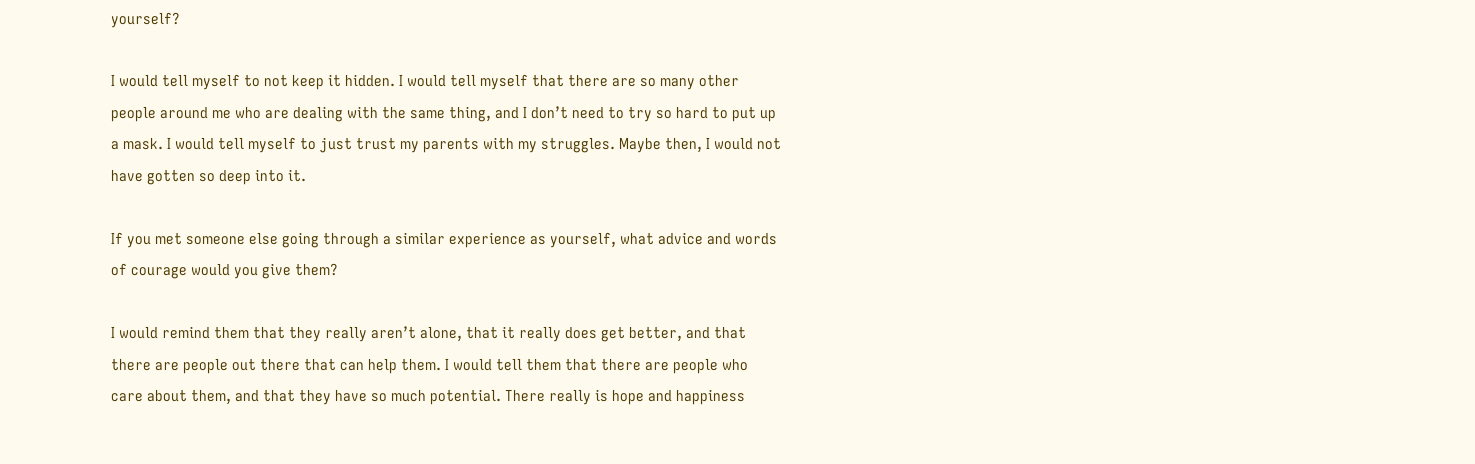yourself?

I would tell myself to not keep it hidden. I would tell myself that there are so many other people around me who are dealing with the same thing, and I don’t need to try so hard to put up a mask. I would tell myself to just trust my parents with my struggles. Maybe then, I would not have gotten so deep into it.

If you met someone else going through a similar experience as yourself, what advice and words of courage would you give them?

I would remind them that they really aren’t alone, that it really does get better, and that there are people out there that can help them. I would tell them that there are people who care about them, and that they have so much potential. There really is hope and happiness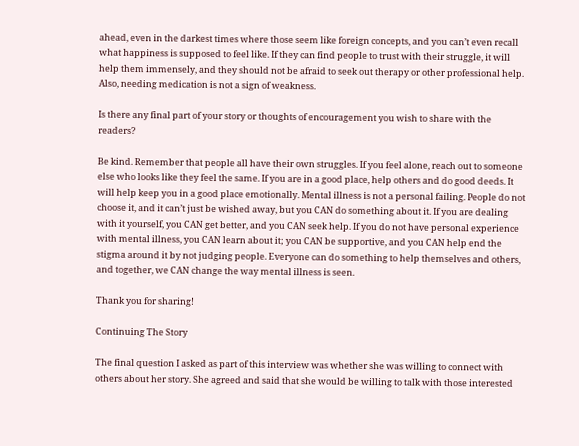ahead, even in the darkest times where those seem like foreign concepts, and you can’t even recall what happiness is supposed to feel like. If they can find people to trust with their struggle, it will help them immensely, and they should not be afraid to seek out therapy or other professional help. Also, needing medication is not a sign of weakness.

Is there any final part of your story or thoughts of encouragement you wish to share with the readers?

Be kind. Remember that people all have their own struggles. If you feel alone, reach out to someone else who looks like they feel the same. If you are in a good place, help others and do good deeds. It will help keep you in a good place emotionally. Mental illness is not a personal failing. People do not choose it, and it can’t just be wished away, but you CAN do something about it. If you are dealing with it yourself, you CAN get better, and you CAN seek help. If you do not have personal experience with mental illness, you CAN learn about it; you CAN be supportive, and you CAN help end the stigma around it by not judging people. Everyone can do something to help themselves and others, and together, we CAN change the way mental illness is seen.

Thank you for sharing!

Continuing The Story

The final question I asked as part of this interview was whether she was willing to connect with others about her story. She agreed and said that she would be willing to talk with those interested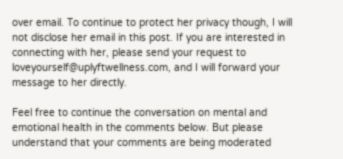over email. To continue to protect her privacy though, I will not disclose her email in this post. If you are interested in connecting with her, please send your request to loveyourself@uplyftwellness.com, and I will forward your message to her directly.

Feel free to continue the conversation on mental and emotional health in the comments below. But please understand that your comments are being moderated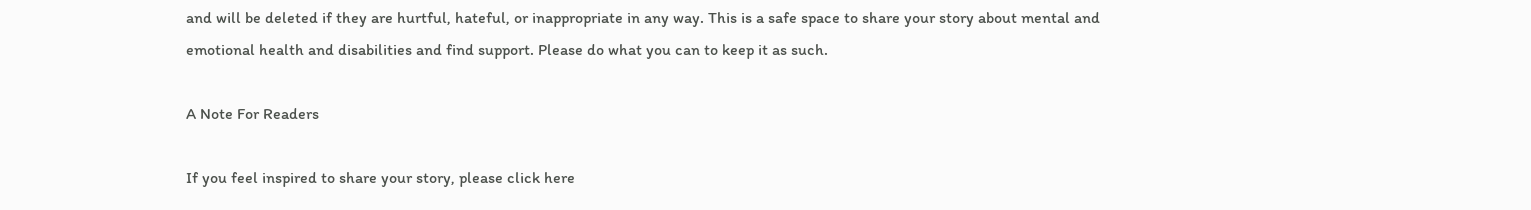and will be deleted if they are hurtful, hateful, or inappropriate in any way. This is a safe space to share your story about mental and emotional health and disabilities and find support. Please do what you can to keep it as such.

A Note For Readers

If you feel inspired to share your story, please click here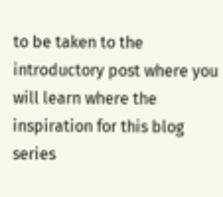to be taken to the introductory post where you will learn where the inspiration for this blog series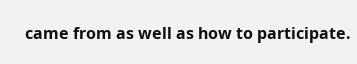came from as well as how to participate.